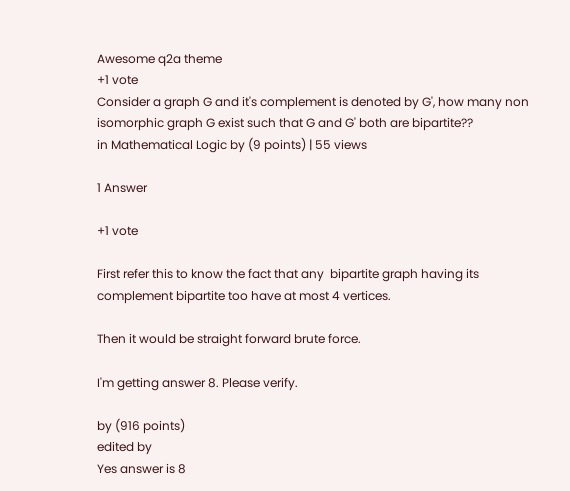Awesome q2a theme
+1 vote
Consider a graph G and it's complement is denoted by G', how many non isomorphic graph G exist such that G and G' both are bipartite??
in Mathematical Logic by (9 points) | 55 views

1 Answer

+1 vote

First refer this to know the fact that any  bipartite graph having its complement bipartite too have at most 4 vertices.

Then it would be straight forward brute force.

I'm getting answer 8. Please verify.

by (916 points)
edited by
Yes answer is 8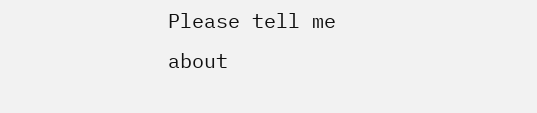Please tell me about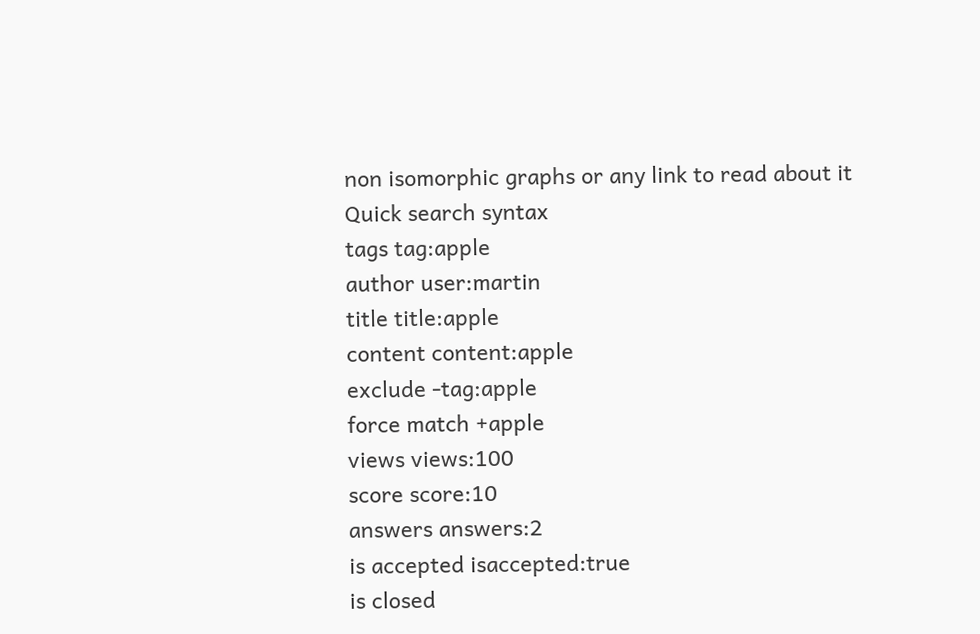non isomorphic graphs or any link to read about it
Quick search syntax
tags tag:apple
author user:martin
title title:apple
content content:apple
exclude -tag:apple
force match +apple
views views:100
score score:10
answers answers:2
is accepted isaccepted:true
is closed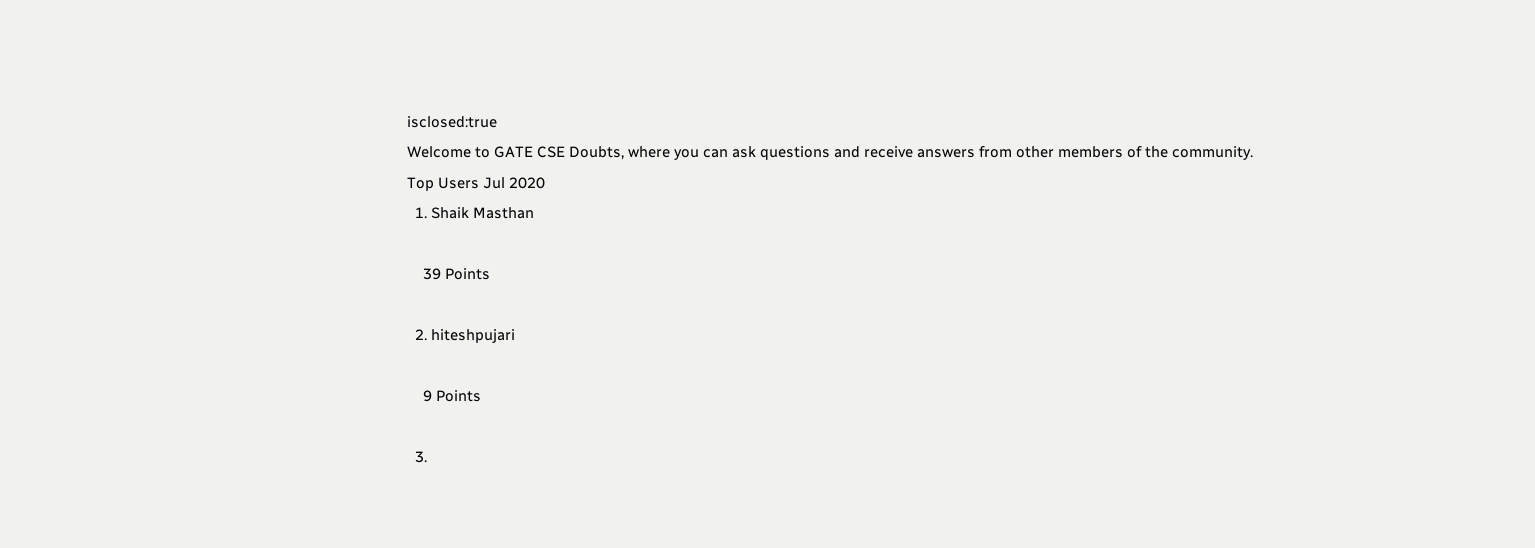isclosed:true
Welcome to GATE CSE Doubts, where you can ask questions and receive answers from other members of the community.
Top Users Jul 2020
  1. Shaik Masthan

    39 Points

  2. hiteshpujari

    9 Points

  3.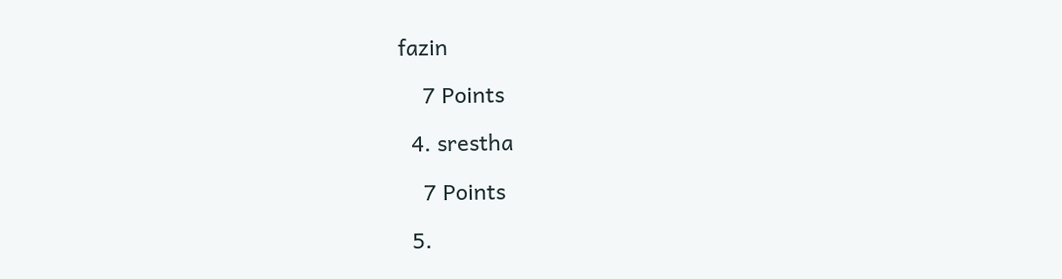fazin

    7 Points

  4. srestha

    7 Points

  5.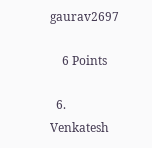gaurav2697

    6 Points

  6. Venkatesh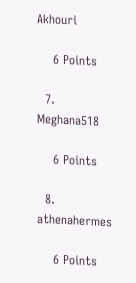Akhouri

    6 Points

  7. Meghana518

    6 Points

  8. athenahermes

    6 Points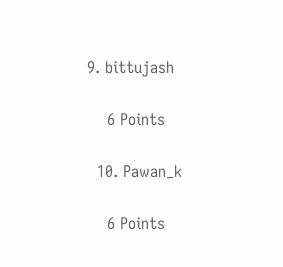9. bittujash

    6 Points

  10. Pawan_k

    6 Points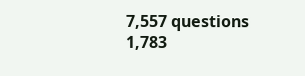7,557 questions
1,783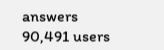answers
90,491 users